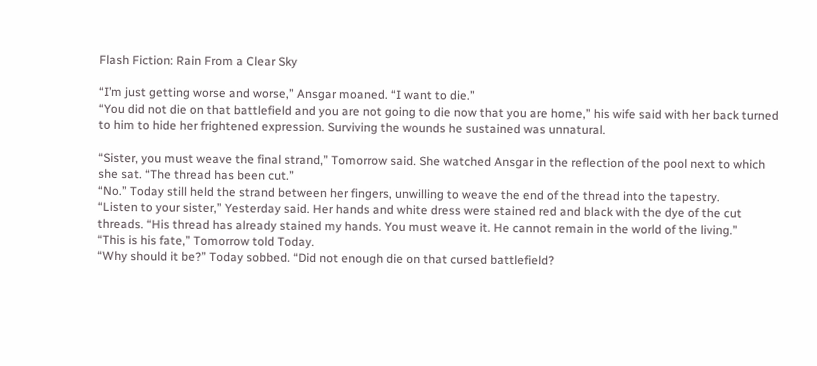Flash Fiction: Rain From a Clear Sky

“I’m just getting worse and worse,” Ansgar moaned. “I want to die.”
“You did not die on that battlefield and you are not going to die now that you are home,” his wife said with her back turned to him to hide her frightened expression. Surviving the wounds he sustained was unnatural.

“Sister, you must weave the final strand,” Tomorrow said. She watched Ansgar in the reflection of the pool next to which she sat. “The thread has been cut.”
“No.” Today still held the strand between her fingers, unwilling to weave the end of the thread into the tapestry.
“Listen to your sister,” Yesterday said. Her hands and white dress were stained red and black with the dye of the cut threads. “His thread has already stained my hands. You must weave it. He cannot remain in the world of the living.”
“This is his fate,” Tomorrow told Today.
“Why should it be?” Today sobbed. “Did not enough die on that cursed battlefield?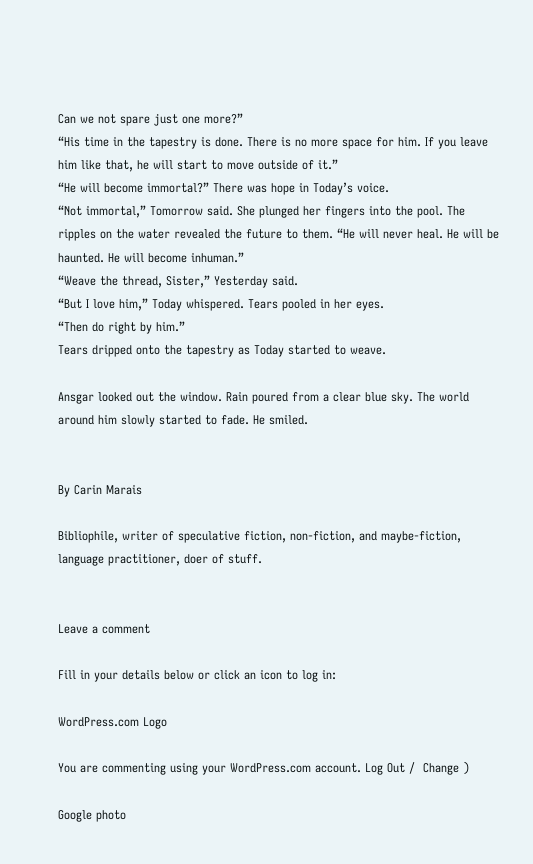Can we not spare just one more?”
“His time in the tapestry is done. There is no more space for him. If you leave him like that, he will start to move outside of it.”
“He will become immortal?” There was hope in Today’s voice.
“Not immortal,” Tomorrow said. She plunged her fingers into the pool. The ripples on the water revealed the future to them. “He will never heal. He will be haunted. He will become inhuman.”
“Weave the thread, Sister,” Yesterday said.
“But I love him,” Today whispered. Tears pooled in her eyes.
“Then do right by him.”
Tears dripped onto the tapestry as Today started to weave.

Ansgar looked out the window. Rain poured from a clear blue sky. The world around him slowly started to fade. He smiled.


By Carin Marais

Bibliophile, writer of speculative fiction, non-fiction, and maybe-fiction, language practitioner, doer of stuff.


Leave a comment

Fill in your details below or click an icon to log in:

WordPress.com Logo

You are commenting using your WordPress.com account. Log Out /  Change )

Google photo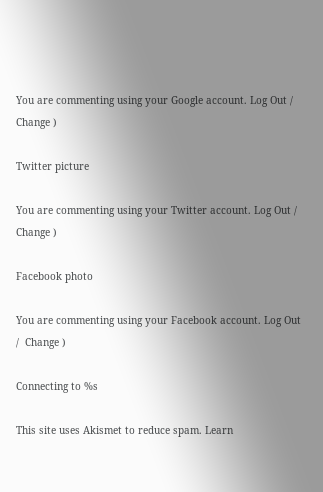You are commenting using your Google account. Log Out /  Change )

Twitter picture

You are commenting using your Twitter account. Log Out /  Change )

Facebook photo

You are commenting using your Facebook account. Log Out /  Change )

Connecting to %s

This site uses Akismet to reduce spam. Learn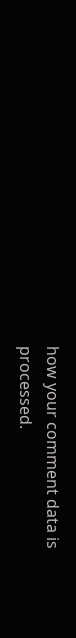how your comment data is processed.